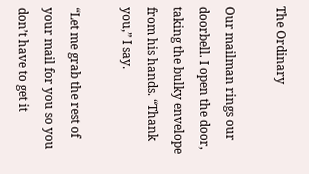The Ordinary

Our mailman rings our doorbell. I open the door, taking the bulky envelope from his hands. “Thank you,” I say.

“Let me grab the rest of your mail for you so you don’t have to get it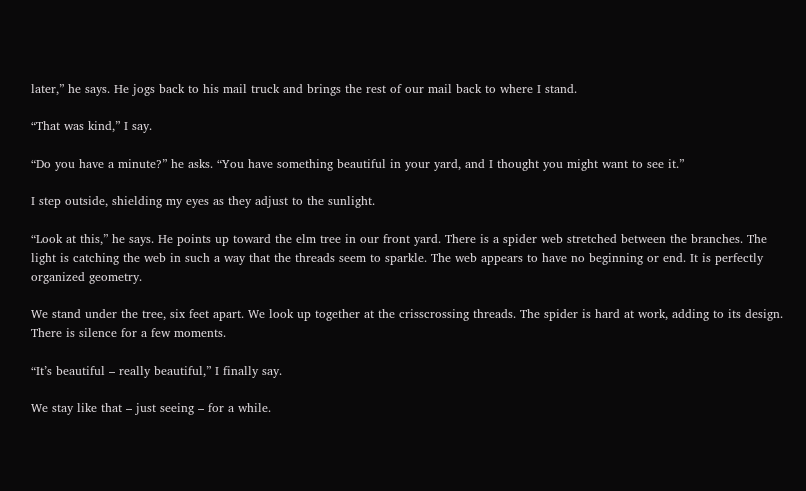later,” he says. He jogs back to his mail truck and brings the rest of our mail back to where I stand.

“That was kind,” I say.

“Do you have a minute?” he asks. “You have something beautiful in your yard, and I thought you might want to see it.”

I step outside, shielding my eyes as they adjust to the sunlight.

“Look at this,” he says. He points up toward the elm tree in our front yard. There is a spider web stretched between the branches. The light is catching the web in such a way that the threads seem to sparkle. The web appears to have no beginning or end. It is perfectly organized geometry.

We stand under the tree, six feet apart. We look up together at the crisscrossing threads. The spider is hard at work, adding to its design. There is silence for a few moments.

“It’s beautiful – really beautiful,” I finally say.

We stay like that – just seeing – for a while.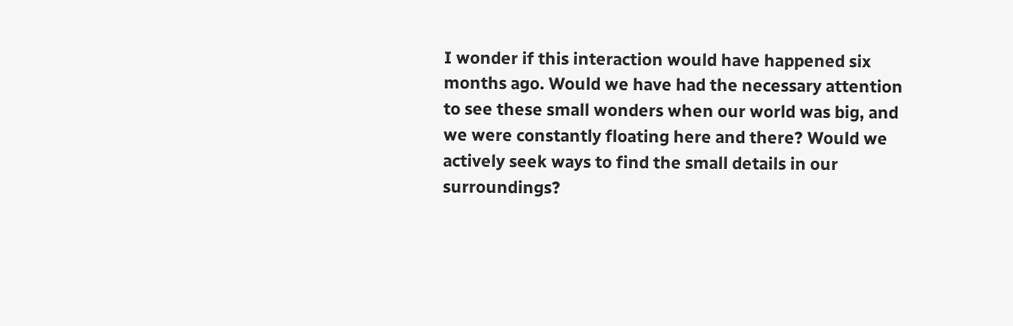I wonder if this interaction would have happened six months ago. Would we have had the necessary attention to see these small wonders when our world was big, and we were constantly floating here and there? Would we actively seek ways to find the small details in our surroundings?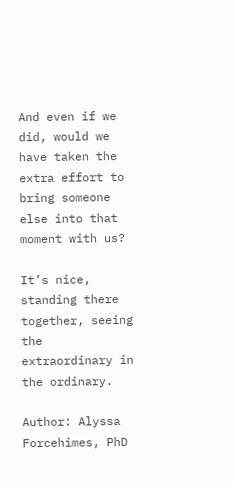And even if we did, would we have taken the extra effort to bring someone else into that moment with us?

It’s nice, standing there together, seeing the extraordinary in the ordinary.

Author: Alyssa Forcehimes, PhD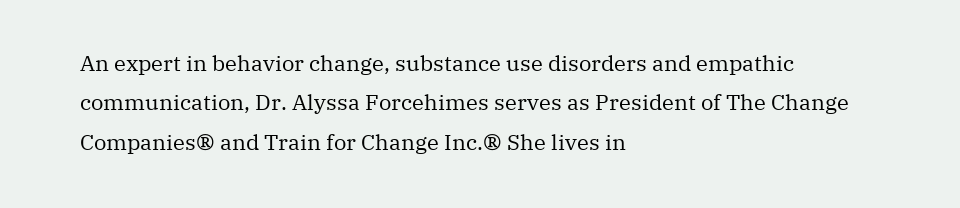An expert in behavior change, substance use disorders and empathic communication, Dr. Alyssa Forcehimes serves as President of The Change Companies® and Train for Change Inc.® She lives in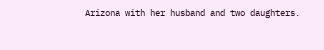Arizona with her husband and two daughters.